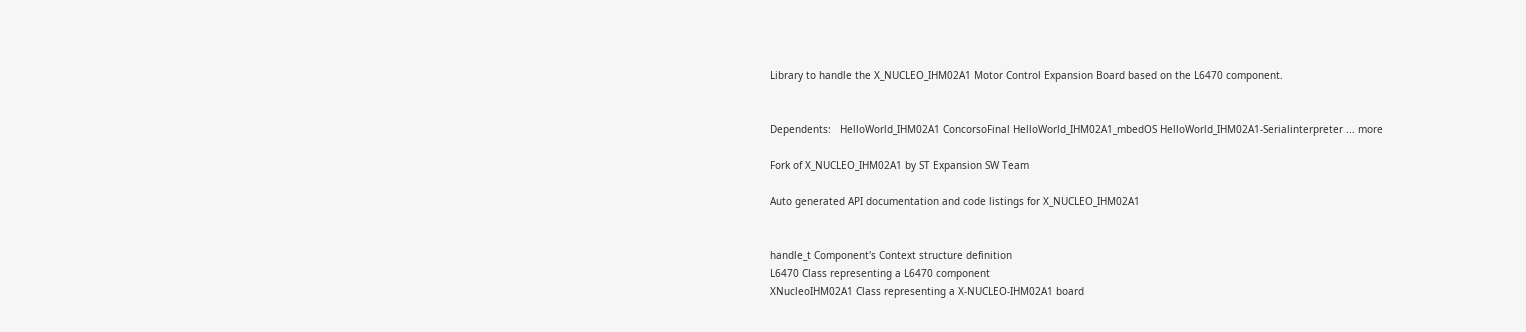Library to handle the X_NUCLEO_IHM02A1 Motor Control Expansion Board based on the L6470 component.


Dependents:   HelloWorld_IHM02A1 ConcorsoFinal HelloWorld_IHM02A1_mbedOS HelloWorld_IHM02A1-Serialinterpreter ... more

Fork of X_NUCLEO_IHM02A1 by ST Expansion SW Team

Auto generated API documentation and code listings for X_NUCLEO_IHM02A1


handle_t Component's Context structure definition
L6470 Class representing a L6470 component
XNucleoIHM02A1 Class representing a X-NUCLEO-IHM02A1 board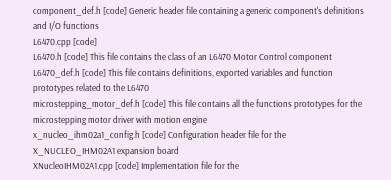component_def.h [code] Generic header file containing a generic component's definitions and I/O functions
L6470.cpp [code]
L6470.h [code] This file contains the class of an L6470 Motor Control component
L6470_def.h [code] This file contains definitions, exported variables and function prototypes related to the L6470
microstepping_motor_def.h [code] This file contains all the functions prototypes for the microstepping motor driver with motion engine
x_nucleo_ihm02a1_config.h [code] Configuration header file for the X_NUCLEO_IHM02A1 expansion board
XNucleoIHM02A1.cpp [code] Implementation file for the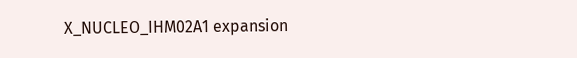X_NUCLEO_IHM02A1 expansion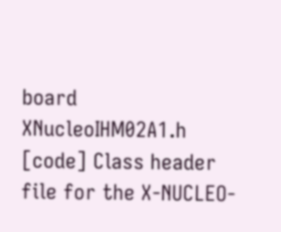board
XNucleoIHM02A1.h [code] Class header file for the X-NUCLEO-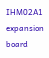IHM02A1 expansion board